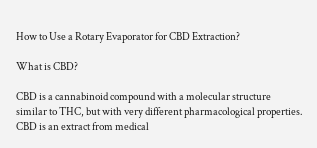How to Use a Rotary Evaporator for CBD Extraction?

What is CBD?

CBD is a cannabinoid compound with a molecular structure similar to THC, but with very different pharmacological properties. CBD is an extract from medical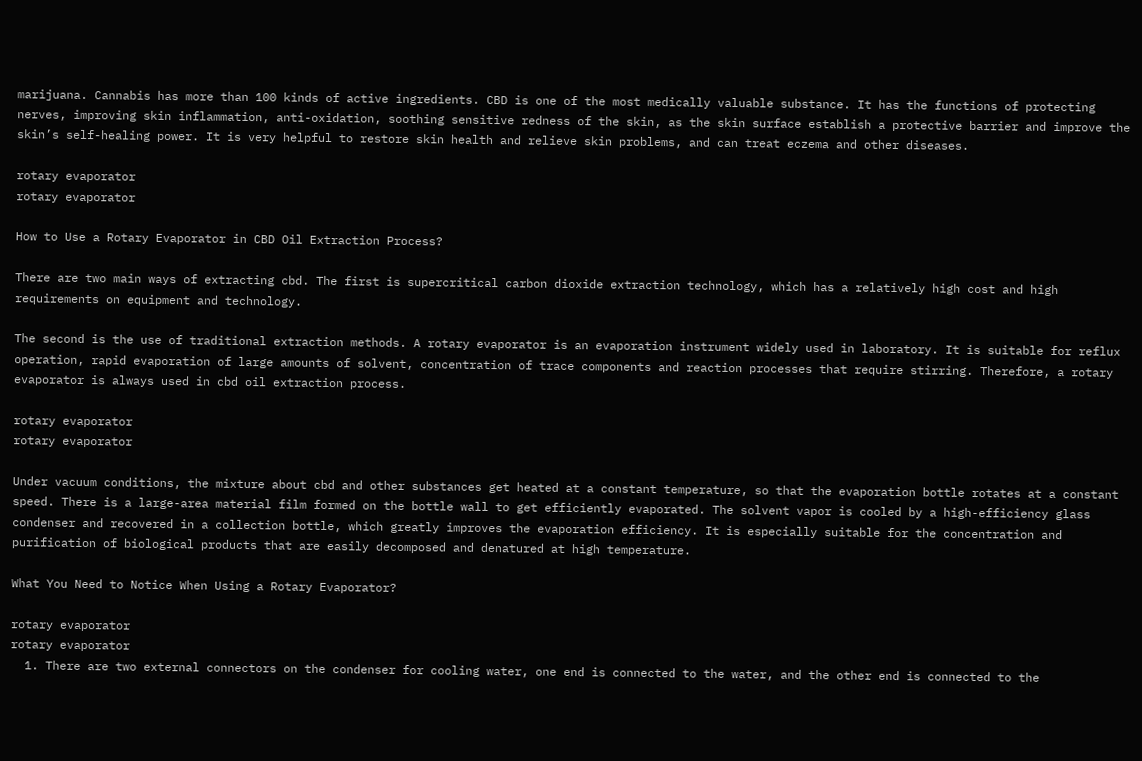marijuana. Cannabis has more than 100 kinds of active ingredients. CBD is one of the most medically valuable substance. It has the functions of protecting nerves, improving skin inflammation, anti-oxidation, soothing sensitive redness of the skin, as the skin surface establish a protective barrier and improve the skin’s self-healing power. It is very helpful to restore skin health and relieve skin problems, and can treat eczema and other diseases.

rotary evaporator
rotary evaporator

How to Use a Rotary Evaporator in CBD Oil Extraction Process?

There are two main ways of extracting cbd. The first is supercritical carbon dioxide extraction technology, which has a relatively high cost and high requirements on equipment and technology.

The second is the use of traditional extraction methods. A rotary evaporator is an evaporation instrument widely used in laboratory. It is suitable for reflux operation, rapid evaporation of large amounts of solvent, concentration of trace components and reaction processes that require stirring. Therefore, a rotary evaporator is always used in cbd oil extraction process.

rotary evaporator
rotary evaporator

Under vacuum conditions, the mixture about cbd and other substances get heated at a constant temperature, so that the evaporation bottle rotates at a constant speed. There is a large-area material film formed on the bottle wall to get efficiently evaporated. The solvent vapor is cooled by a high-efficiency glass condenser and recovered in a collection bottle, which greatly improves the evaporation efficiency. It is especially suitable for the concentration and purification of biological products that are easily decomposed and denatured at high temperature.

What You Need to Notice When Using a Rotary Evaporator?

rotary evaporator
rotary evaporator
  1. There are two external connectors on the condenser for cooling water, one end is connected to the water, and the other end is connected to the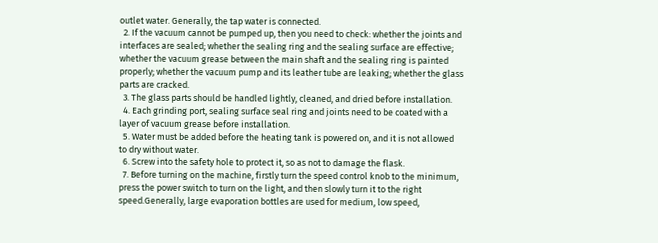outlet water. Generally, the tap water is connected.
  2. If the vacuum cannot be pumped up, then you need to check: whether the joints and interfaces are sealed; whether the sealing ring and the sealing surface are effective; whether the vacuum grease between the main shaft and the sealing ring is painted properly; whether the vacuum pump and its leather tube are leaking; whether the glass parts are cracked.
  3. The glass parts should be handled lightly, cleaned, and dried before installation.
  4. Each grinding port, sealing surface seal ring and joints need to be coated with a layer of vacuum grease before installation.
  5. Water must be added before the heating tank is powered on, and it is not allowed to dry without water.
  6. Screw into the safety hole to protect it, so as not to damage the flask.
  7. Before turning on the machine, firstly turn the speed control knob to the minimum, press the power switch to turn on the light, and then slowly turn it to the right speed.Generally, large evaporation bottles are used for medium, low speed,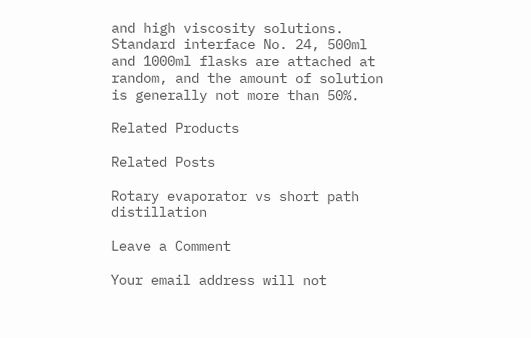and high viscosity solutions. Standard interface No. 24, 500ml and 1000ml flasks are attached at random, and the amount of solution is generally not more than 50%.

Related Products

Related Posts

Rotary evaporator vs short path distillation

Leave a Comment

Your email address will not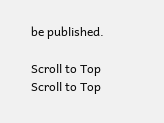be published.

Scroll to Top
Scroll to Top